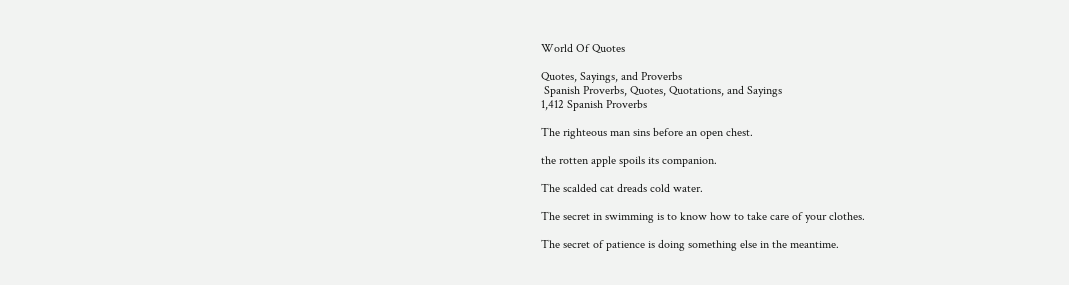World Of Quotes

Quotes, Sayings, and Proverbs
 Spanish Proverbs, Quotes, Quotations, and Sayings
1,412 Spanish Proverbs

The righteous man sins before an open chest.

the rotten apple spoils its companion.

The scalded cat dreads cold water.

The secret in swimming is to know how to take care of your clothes.

The secret of patience is doing something else in the meantime.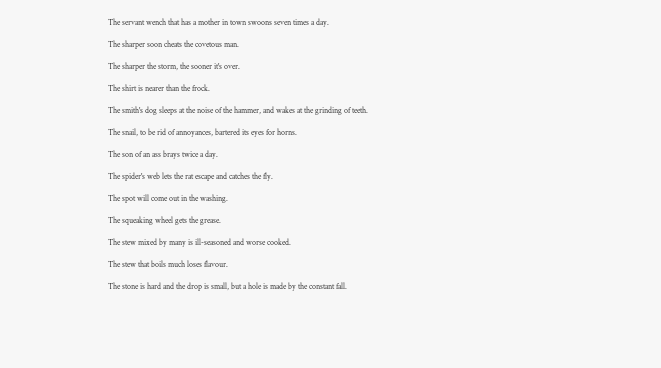The servant wench that has a mother in town swoons seven times a day.

The sharper soon cheats the covetous man.

The sharper the storm, the sooner it's over.

The shirt is nearer than the frock.

The smith's dog sleeps at the noise of the hammer, and wakes at the grinding of teeth.

The snail, to be rid of annoyances, bartered its eyes for horns.

The son of an ass brays twice a day.

The spider's web lets the rat escape and catches the fly.

The spot will come out in the washing.

The squeaking wheel gets the grease.

The stew mixed by many is ill-seasoned and worse cooked.

The stew that boils much loses flavour.

The stone is hard and the drop is small, but a hole is made by the constant fall.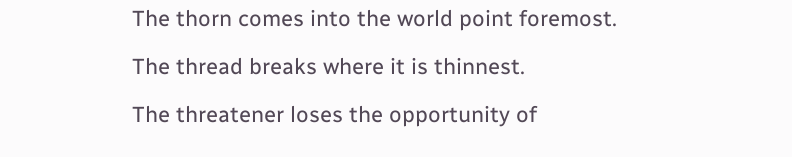The thorn comes into the world point foremost.

The thread breaks where it is thinnest.

The threatener loses the opportunity of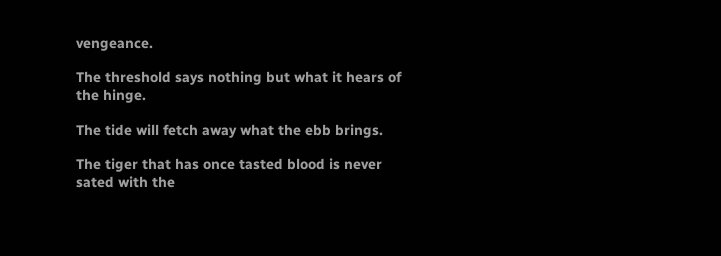vengeance.

The threshold says nothing but what it hears of the hinge.

The tide will fetch away what the ebb brings.

The tiger that has once tasted blood is never sated with the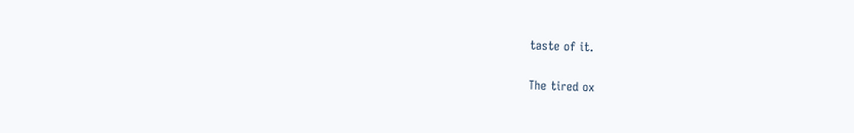taste of it.

The tired ox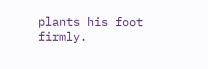plants his foot firmly.